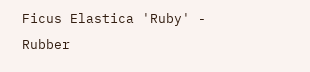Ficus Elastica 'Ruby' - Rubber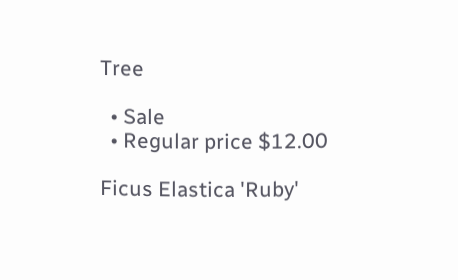Tree

  • Sale
  • Regular price $12.00

Ficus Elastica 'Ruby'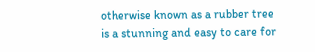otherwise known as a rubber tree is a stunning and easy to care for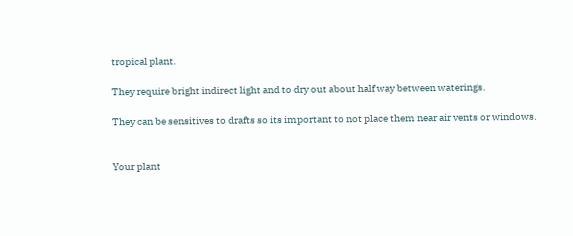tropical plant.

They require bright indirect light and to dry out about half way between waterings.

They can be sensitives to drafts so its important to not place them near air vents or windows.


Your plant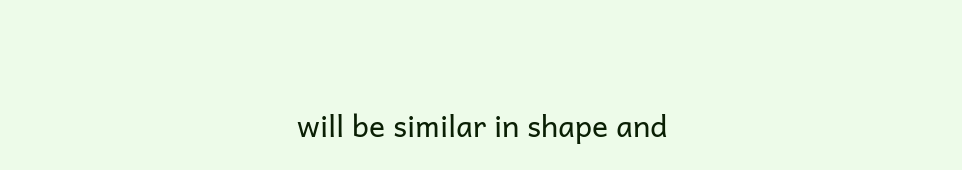will be similar in shape and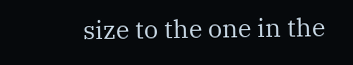size to the one in the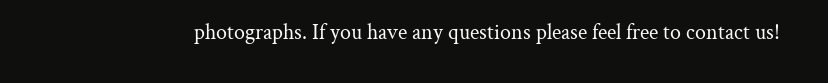photographs. If you have any questions please feel free to contact us!